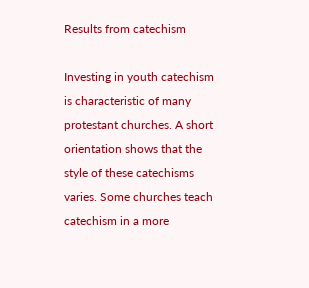Results from catechism

Investing in youth catechism is characteristic of many protestant churches. A short orientation shows that the style of these catechisms varies. Some churches teach catechism in a more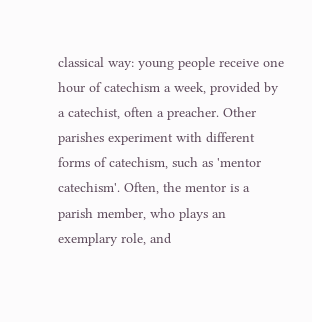classical way: young people receive one hour of catechism a week, provided by a catechist, often a preacher. Other parishes experiment with different forms of catechism, such as 'mentor catechism'. Often, the mentor is a parish member, who plays an exemplary role, and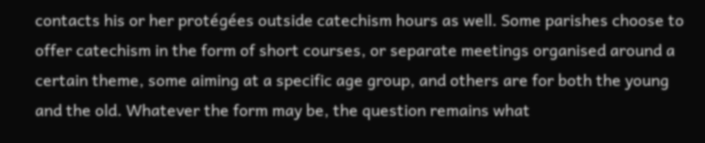contacts his or her protégées outside catechism hours as well. Some parishes choose to offer catechism in the form of short courses, or separate meetings organised around a certain theme, some aiming at a specific age group, and others are for both the young and the old. Whatever the form may be, the question remains what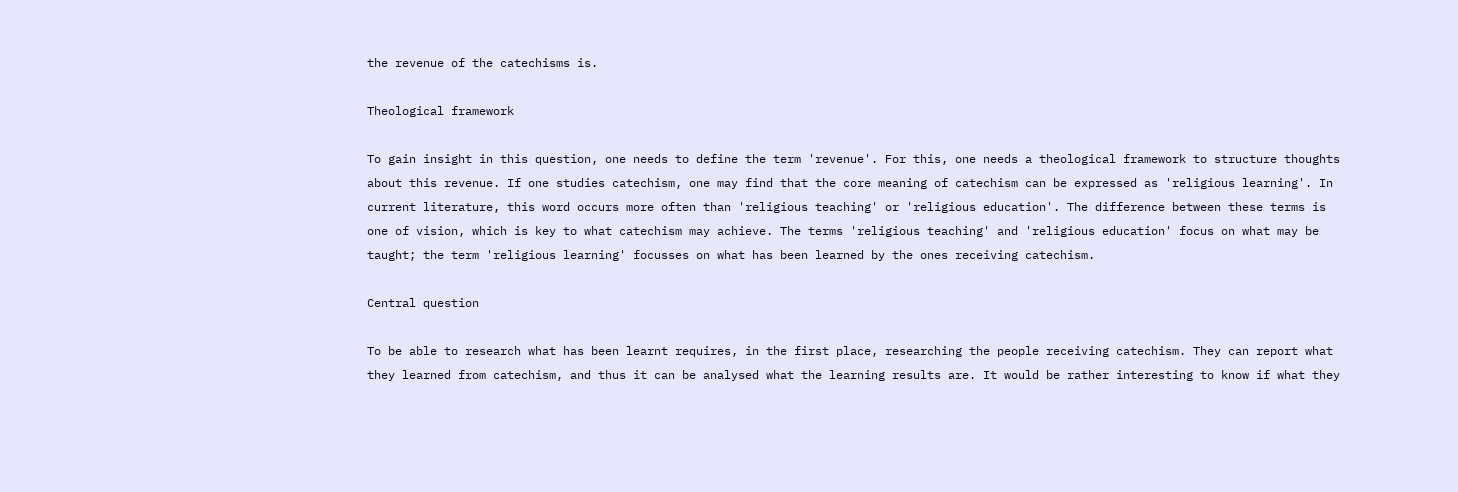the revenue of the catechisms is.

Theological framework

To gain insight in this question, one needs to define the term 'revenue'. For this, one needs a theological framework to structure thoughts about this revenue. If one studies catechism, one may find that the core meaning of catechism can be expressed as 'religious learning'. In current literature, this word occurs more often than 'religious teaching' or 'religious education'. The difference between these terms is one of vision, which is key to what catechism may achieve. The terms 'religious teaching' and 'religious education' focus on what may be taught; the term 'religious learning' focusses on what has been learned by the ones receiving catechism.

Central question

To be able to research what has been learnt requires, in the first place, researching the people receiving catechism. They can report what they learned from catechism, and thus it can be analysed what the learning results are. It would be rather interesting to know if what they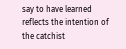say to have learned reflects the intention of the catchist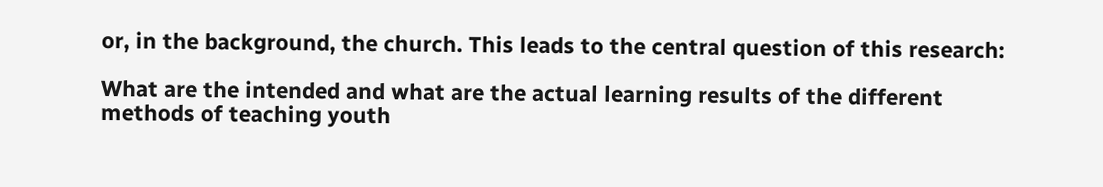or, in the background, the church. This leads to the central question of this research:

What are the intended and what are the actual learning results of the different methods of teaching youth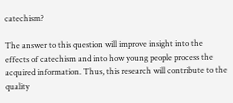catechism?

The answer to this question will improve insight into the effects of catechism and into how young people process the acquired information. Thus, this research will contribute to the quality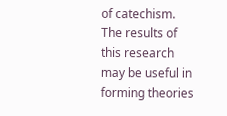of catechism. The results of this research may be useful in forming theories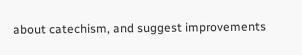about catechism, and suggest improvements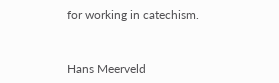for working in catechism.


Hans Meerveld